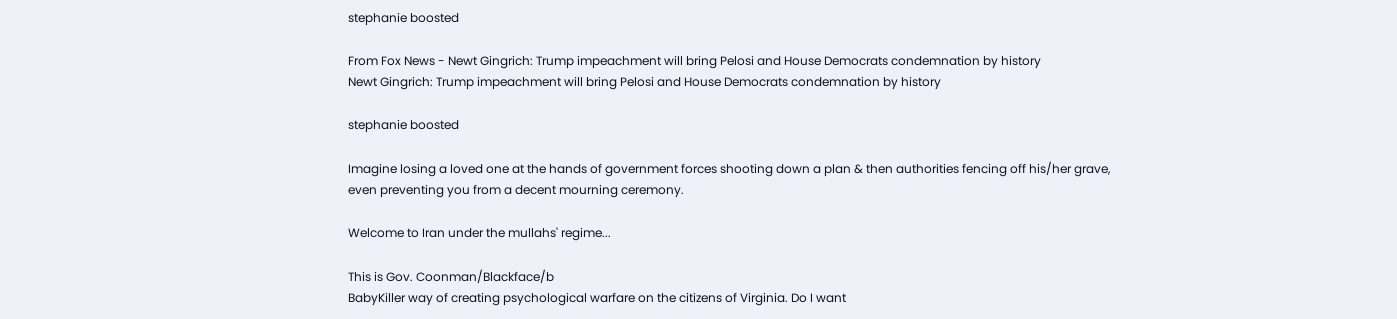stephanie boosted

From Fox News - Newt Gingrich: Trump impeachment will bring Pelosi and House Democrats condemnation by history
Newt Gingrich: Trump impeachment will bring Pelosi and House Democrats condemnation by history

stephanie boosted

Imagine losing a loved one at the hands of government forces shooting down a plan & then authorities fencing off his/her grave, even preventing you from a decent mourning ceremony.

Welcome to Iran under the mullahs' regime...

This is Gov. Coonman/Blackface/b
BabyKiller way of creating psychological warfare on the citizens of Virginia. Do I want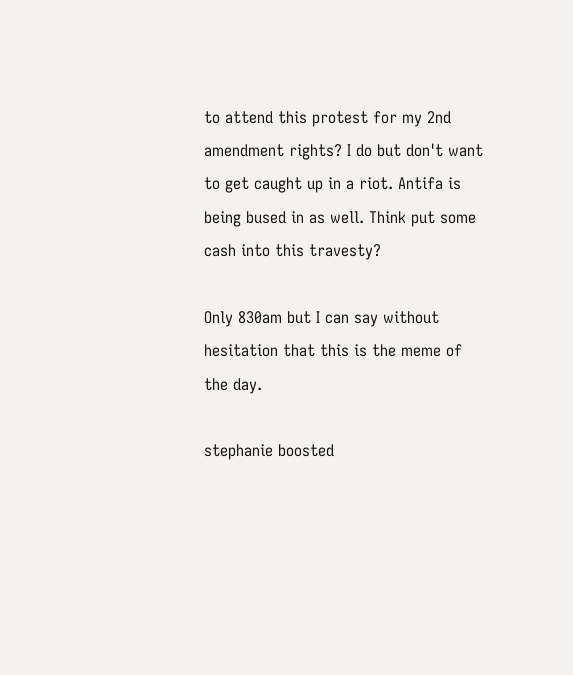to attend this protest for my 2nd amendment rights? I do but don't want to get caught up in a riot. Antifa is being bused in as well. Think put some cash into this travesty?

Only 830am but I can say without hesitation that this is the meme of the day.

stephanie boosted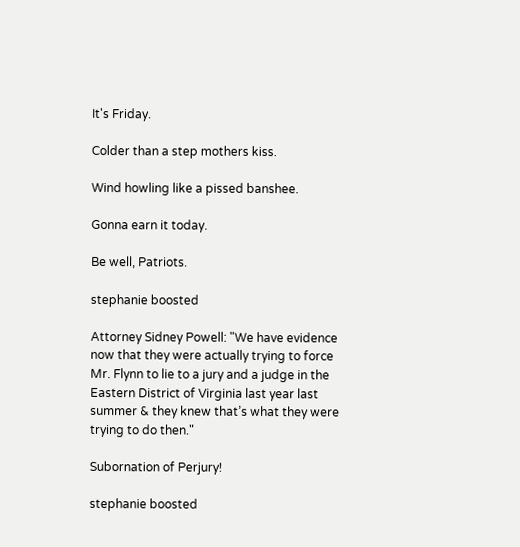It's Friday.

Colder than a step mothers kiss.

Wind howling like a pissed banshee.

Gonna earn it today.

Be well, Patriots.

stephanie boosted

Attorney Sidney Powell: "We have evidence now that they were actually trying to force Mr. Flynn to lie to a jury and a judge in the Eastern District of Virginia last year last summer & they knew that’s what they were trying to do then."

Subornation of Perjury!

stephanie boosted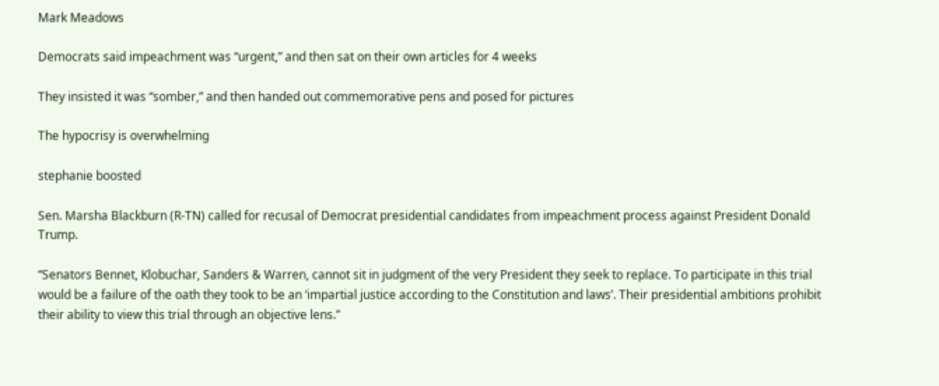Mark Meadows

Democrats said impeachment was “urgent,” and then sat on their own articles for 4 weeks

They insisted it was “somber,” and then handed out commemorative pens and posed for pictures

The hypocrisy is overwhelming

stephanie boosted

Sen. Marsha Blackburn (R-TN) called for recusal of Democrat presidential candidates from impeachment process against President Donald Trump.

“Senators Bennet, Klobuchar, Sanders & Warren, cannot sit in judgment of the very President they seek to replace. To participate in this trial would be a failure of the oath they took to be an ‘impartial justice according to the Constitution and laws’. Their presidential ambitions prohibit their ability to view this trial through an objective lens.”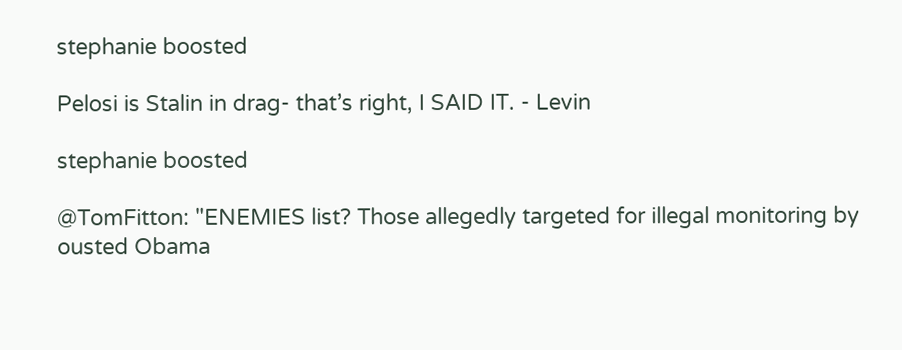stephanie boosted

Pelosi is Stalin in drag- that’s right, I SAID IT. - Levin

stephanie boosted

@TomFitton: "ENEMIES list? Those allegedly targeted for illegal monitoring by ousted Obama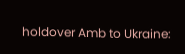holdover Amb to Ukraine: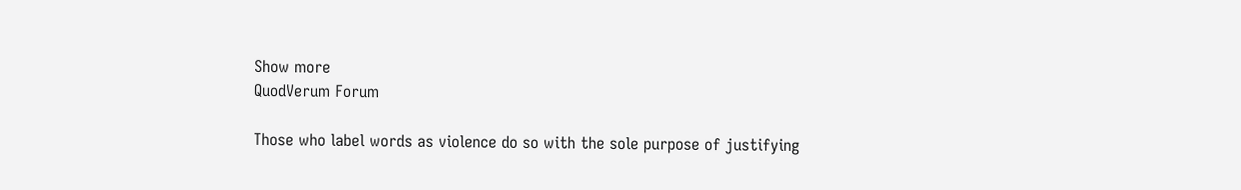Show more
QuodVerum Forum

Those who label words as violence do so with the sole purpose of justifying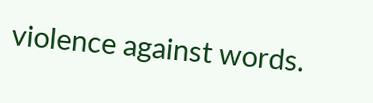violence against words.